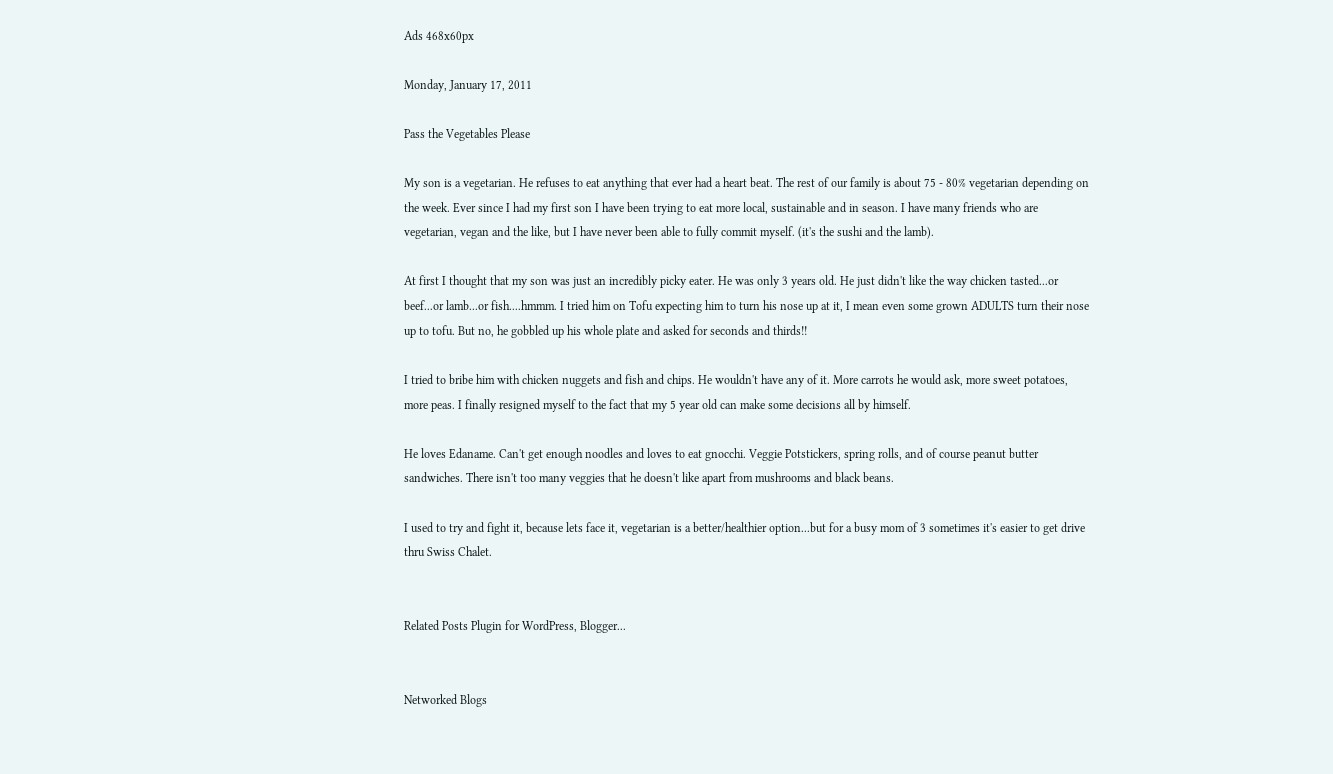Ads 468x60px

Monday, January 17, 2011

Pass the Vegetables Please

My son is a vegetarian. He refuses to eat anything that ever had a heart beat. The rest of our family is about 75 - 80% vegetarian depending on the week. Ever since I had my first son I have been trying to eat more local, sustainable and in season. I have many friends who are vegetarian, vegan and the like, but I have never been able to fully commit myself. (it's the sushi and the lamb).

At first I thought that my son was just an incredibly picky eater. He was only 3 years old. He just didn't like the way chicken tasted...or beef...or lamb...or fish....hmmm. I tried him on Tofu expecting him to turn his nose up at it, I mean even some grown ADULTS turn their nose up to tofu. But no, he gobbled up his whole plate and asked for seconds and thirds!!

I tried to bribe him with chicken nuggets and fish and chips. He wouldn't have any of it. More carrots he would ask, more sweet potatoes, more peas. I finally resigned myself to the fact that my 5 year old can make some decisions all by himself.

He loves Edaname. Can't get enough noodles and loves to eat gnocchi. Veggie Potstickers, spring rolls, and of course peanut butter sandwiches. There isn't too many veggies that he doesn't like apart from mushrooms and black beans.

I used to try and fight it, because lets face it, vegetarian is a better/healthier option...but for a busy mom of 3 sometimes it's easier to get drive thru Swiss Chalet.


Related Posts Plugin for WordPress, Blogger...


Networked Blogs